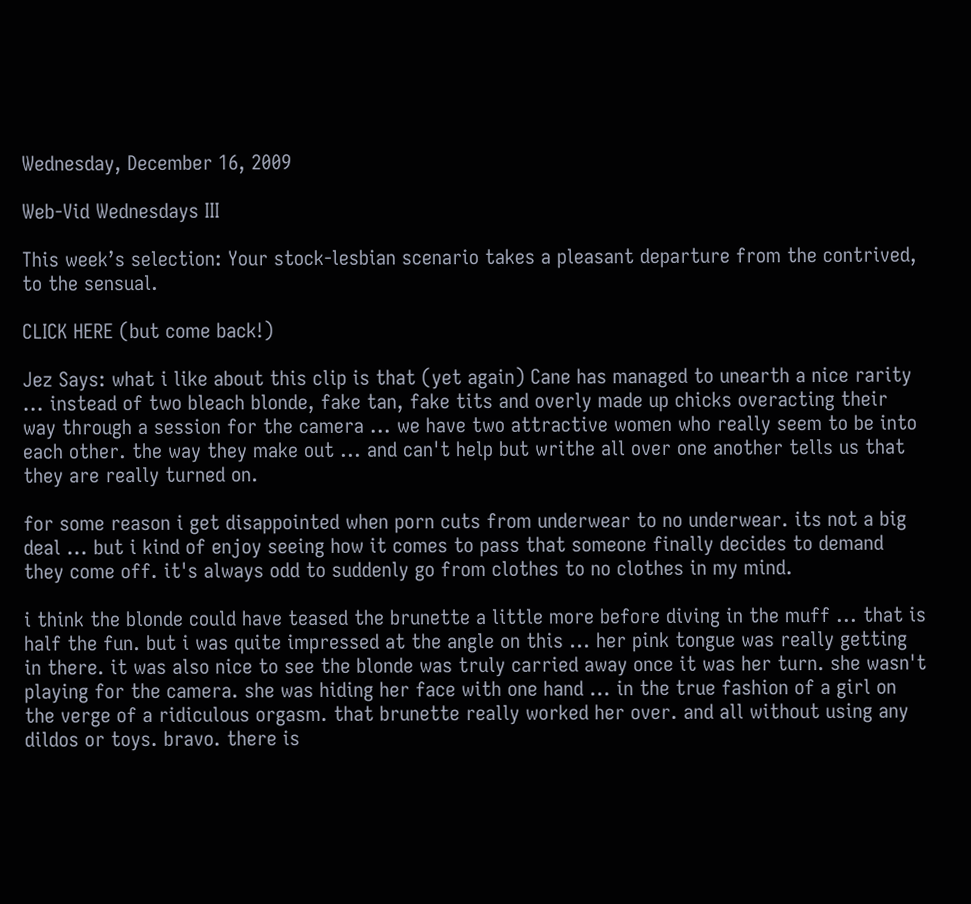Wednesday, December 16, 2009

Web-Vid Wednesdays III

This week’s selection: Your stock-lesbian scenario takes a pleasant departure from the contrived, to the sensual.

CLICK HERE (but come back!)

Jez Says: what i like about this clip is that (yet again) Cane has managed to unearth a nice rarity ... instead of two bleach blonde, fake tan, fake tits and overly made up chicks overacting their way through a session for the camera ... we have two attractive women who really seem to be into each other. the way they make out ... and can't help but writhe all over one another tells us that they are really turned on.

for some reason i get disappointed when porn cuts from underwear to no underwear. its not a big deal ... but i kind of enjoy seeing how it comes to pass that someone finally decides to demand they come off. it's always odd to suddenly go from clothes to no clothes in my mind.

i think the blonde could have teased the brunette a little more before diving in the muff ... that is half the fun. but i was quite impressed at the angle on this ... her pink tongue was really getting in there. it was also nice to see the blonde was truly carried away once it was her turn. she wasn't playing for the camera. she was hiding her face with one hand ... in the true fashion of a girl on the verge of a ridiculous orgasm. that brunette really worked her over. and all without using any dildos or toys. bravo. there is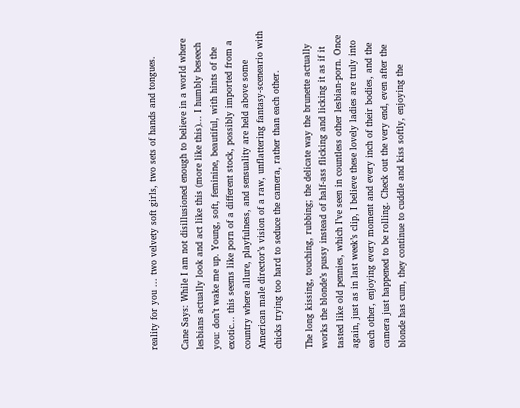reality for you ... two velvety soft girls, two sets of hands and tongues.

Cane Says: While I am not disillusioned enough to believe in a world where lesbians actually look and act like this (more like this)... I humbly beseech you: don’t wake me up. Young, soft, feminine, beautiful, with hints of the exotic... this seems like porn of a different stock, possibly imported from a country where allure, playfulness, and sensuality are held above some American male director’s vision of a raw, unflattering fantasy-sceneario with chicks trying too hard to seduce the camera, rather than each other.

The long kissing, touching, rubbing; the delicate way the brunette actually
works the blonde’s pussy instead of half-ass flicking and licking it as if it tasted like old pennies, which I’ve seen in countless other lesbian-porn. Once again, just as in last week’s clip, I believe these lovely ladies are truly into each other, enjoying every moment and every inch of their bodies, and the camera just happened to be rolling. Check out the very end, even after the blonde has cum, they continue to cuddle and kiss softly, enjoying the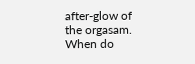after-glow of the orgasam. When do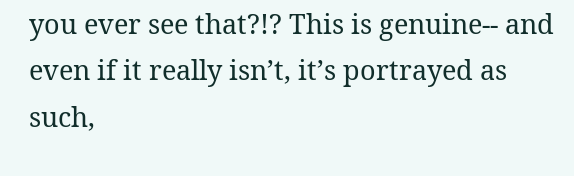you ever see that?!? This is genuine-- and even if it really isn’t, it’s portrayed as such,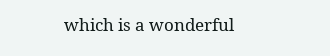which is a wonderful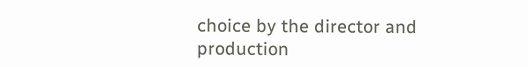choice by the director and production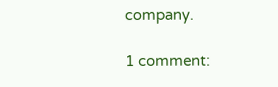company.

1 comment: